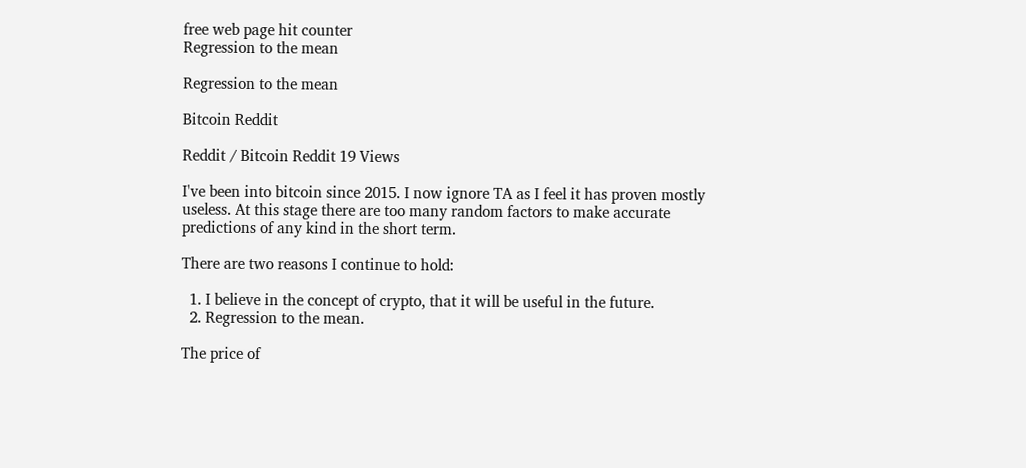free web page hit counter
Regression to the mean

Regression to the mean

Bitcoin Reddit

Reddit / Bitcoin Reddit 19 Views

I've been into bitcoin since 2015. I now ignore TA as I feel it has proven mostly useless. At this stage there are too many random factors to make accurate predictions of any kind in the short term.

There are two reasons I continue to hold:

  1. I believe in the concept of crypto, that it will be useful in the future.
  2. Regression to the mean.

The price of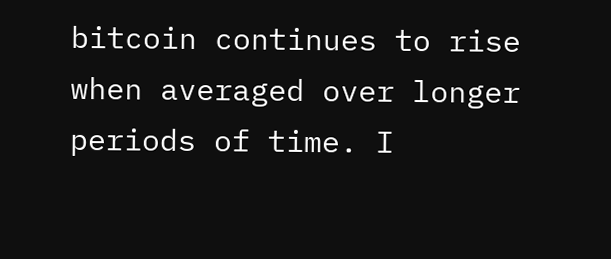bitcoin continues to rise when averaged over longer periods of time. I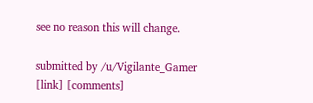see no reason this will change.

submitted by /u/Vigilante_Gamer
[link] [comments]